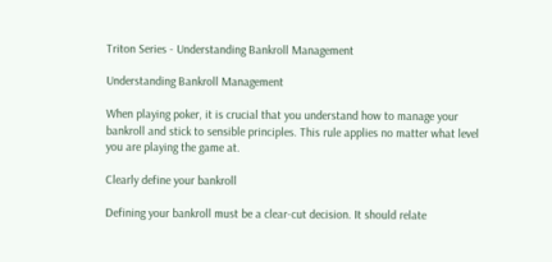Triton Series - Understanding Bankroll Management

Understanding Bankroll Management

When playing poker, it is crucial that you understand how to manage your bankroll and stick to sensible principles. This rule applies no matter what level you are playing the game at.

Clearly define your bankroll

Defining your bankroll must be a clear-cut decision. It should relate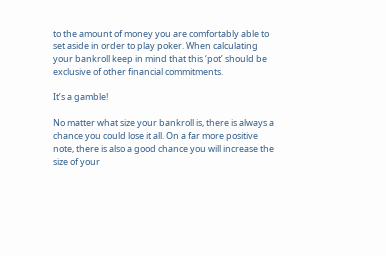to the amount of money you are comfortably able to set aside in order to play poker. When calculating your bankroll keep in mind that this ‘pot’ should be exclusive of other financial commitments.

It’s a gamble!

No matter what size your bankroll is, there is always a chance you could lose it all. On a far more positive note, there is also a good chance you will increase the size of your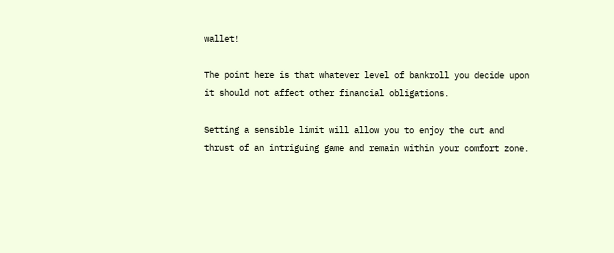wallet!

The point here is that whatever level of bankroll you decide upon it should not affect other financial obligations.

Setting a sensible limit will allow you to enjoy the cut and thrust of an intriguing game and remain within your comfort zone.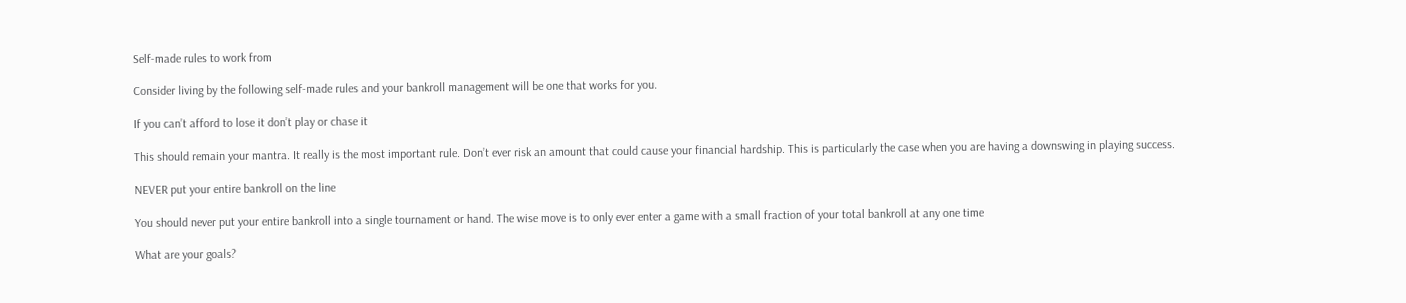Self-made rules to work from

Consider living by the following self-made rules and your bankroll management will be one that works for you.

If you can’t afford to lose it don’t play or chase it

This should remain your mantra. It really is the most important rule. Don’t ever risk an amount that could cause your financial hardship. This is particularly the case when you are having a downswing in playing success.

NEVER put your entire bankroll on the line

You should never put your entire bankroll into a single tournament or hand. The wise move is to only ever enter a game with a small fraction of your total bankroll at any one time

What are your goals?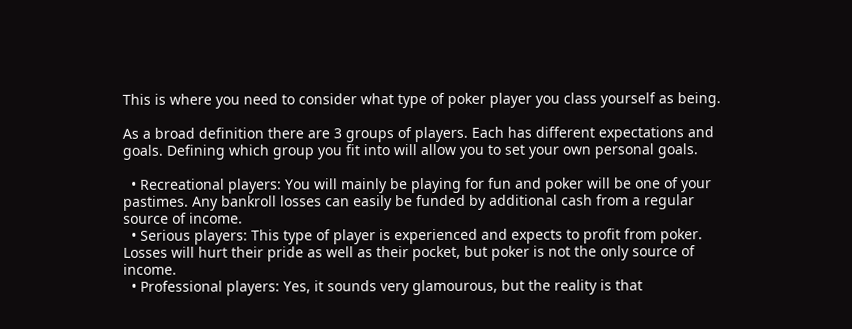This is where you need to consider what type of poker player you class yourself as being.

As a broad definition there are 3 groups of players. Each has different expectations and goals. Defining which group you fit into will allow you to set your own personal goals.

  • Recreational players: You will mainly be playing for fun and poker will be one of your pastimes. Any bankroll losses can easily be funded by additional cash from a regular source of income.
  • Serious players: This type of player is experienced and expects to profit from poker. Losses will hurt their pride as well as their pocket, but poker is not the only source of income.
  • Professional players: Yes, it sounds very glamourous, but the reality is that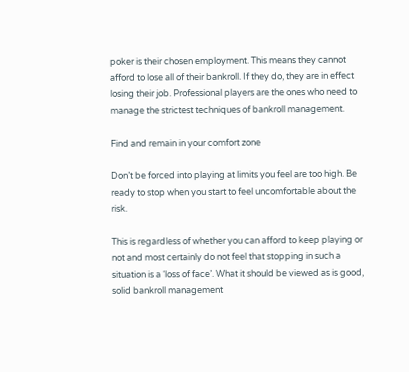poker is their chosen employment. This means they cannot afford to lose all of their bankroll. If they do, they are in effect losing their job. Professional players are the ones who need to manage the strictest techniques of bankroll management.

Find and remain in your comfort zone

Don’t be forced into playing at limits you feel are too high. Be ready to stop when you start to feel uncomfortable about the risk.

This is regardless of whether you can afford to keep playing or not and most certainly do not feel that stopping in such a situation is a ‘loss of face’. What it should be viewed as is good, solid bankroll management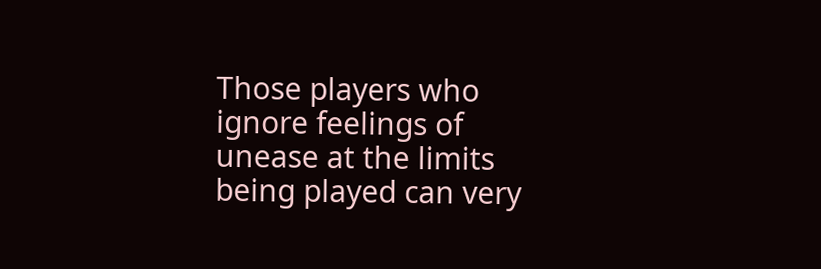Those players who ignore feelings of unease at the limits being played can very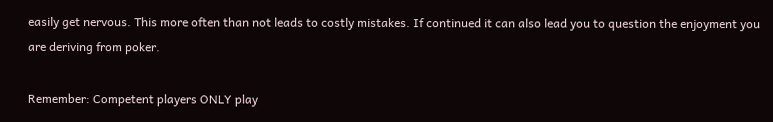easily get nervous. This more often than not leads to costly mistakes. If continued it can also lead you to question the enjoyment you are deriving from poker.

Remember: Competent players ONLY play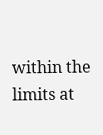within the limits at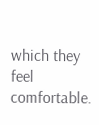which they feel comfortable.